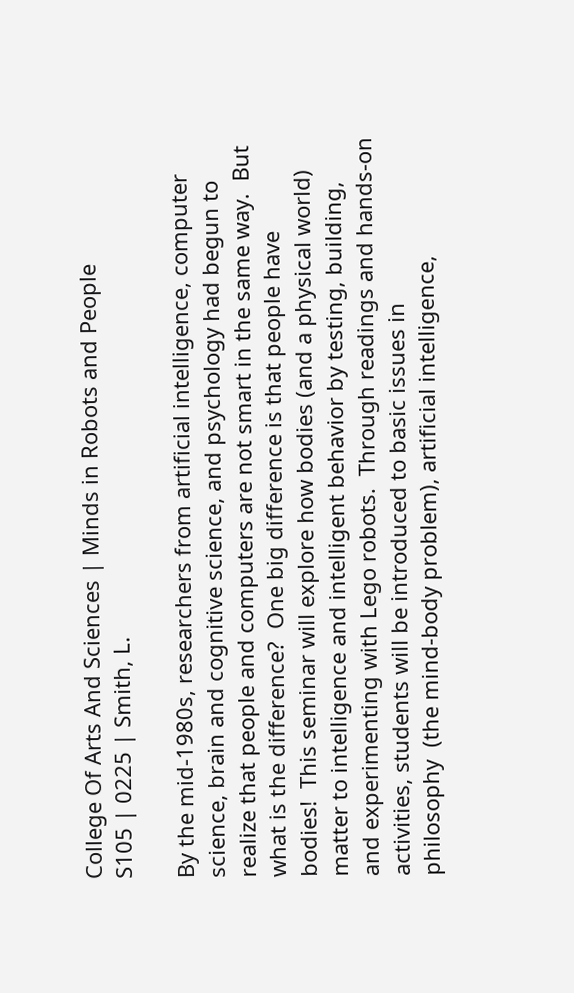College Of Arts And Sciences | Minds in Robots and People
S105 | 0225 | Smith, L.

By the mid-1980s, researchers from artificial intelligence, computer
science, brain and cognitive science, and psychology had begun to
realize that people and computers are not smart in the same way.  But
what is the difference?  One big difference is that people have
bodies!  This seminar will explore how bodies (and a physical world)
matter to intelligence and intelligent behavior by testing, building,
and experimenting with Lego robots.  Through readings and hands-on
activities, students will be introduced to basic issues in
philosophy  (the mind-body problem), artificial intelligence,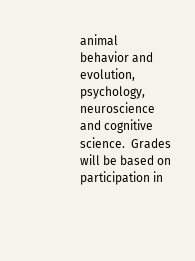animal
behavior and evolution, psychology, neuroscience and cognitive
science.  Grades will be based on participation in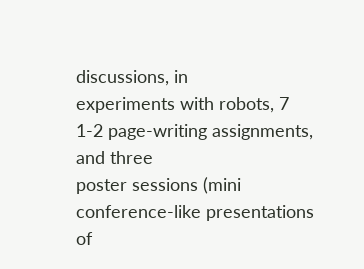discussions, in
experiments with robots, 7 1-2 page-writing assignments, and three
poster sessions (mini conference-like presentations of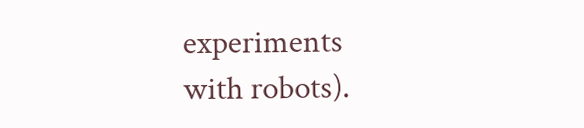experiments
with robots).